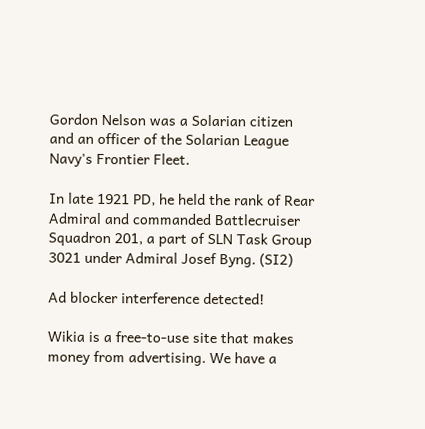Gordon Nelson was a Solarian citizen and an officer of the Solarian League Navy's Frontier Fleet.

In late 1921 PD, he held the rank of Rear Admiral and commanded Battlecruiser Squadron 201, a part of SLN Task Group 3021 under Admiral Josef Byng. (SI2)

Ad blocker interference detected!

Wikia is a free-to-use site that makes money from advertising. We have a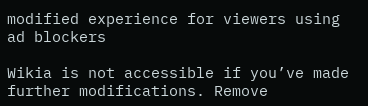modified experience for viewers using ad blockers

Wikia is not accessible if you’ve made further modifications. Remove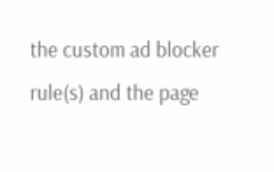the custom ad blocker rule(s) and the page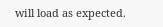will load as expected.